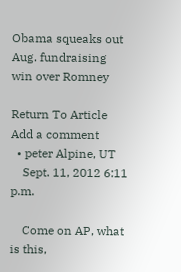Obama squeaks out Aug. fundraising win over Romney

Return To Article
Add a comment
  • peter Alpine, UT
    Sept. 11, 2012 6:11 p.m.

    Come on AP, what is this,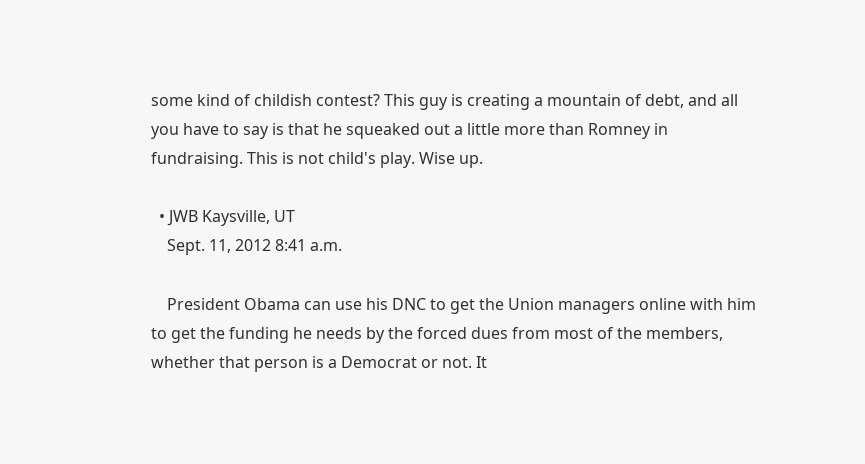some kind of childish contest? This guy is creating a mountain of debt, and all you have to say is that he squeaked out a little more than Romney in fundraising. This is not child's play. Wise up.

  • JWB Kaysville, UT
    Sept. 11, 2012 8:41 a.m.

    President Obama can use his DNC to get the Union managers online with him to get the funding he needs by the forced dues from most of the members, whether that person is a Democrat or not. It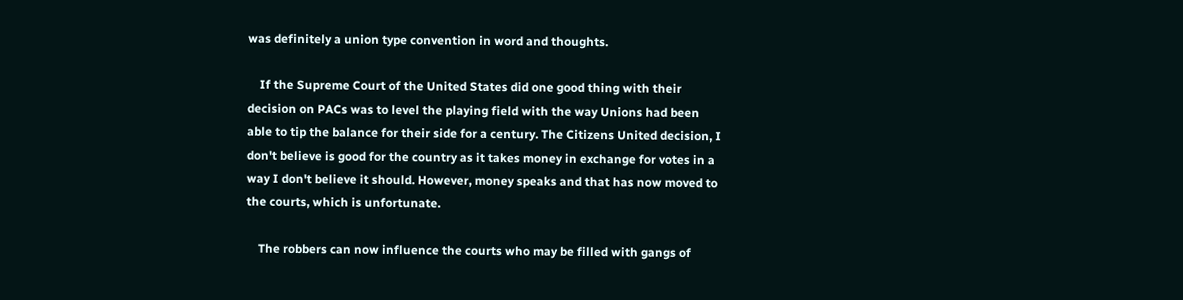was definitely a union type convention in word and thoughts.

    If the Supreme Court of the United States did one good thing with their decision on PACs was to level the playing field with the way Unions had been able to tip the balance for their side for a century. The Citizens United decision, I don't believe is good for the country as it takes money in exchange for votes in a way I don't believe it should. However, money speaks and that has now moved to the courts, which is unfortunate.

    The robbers can now influence the courts who may be filled with gangs of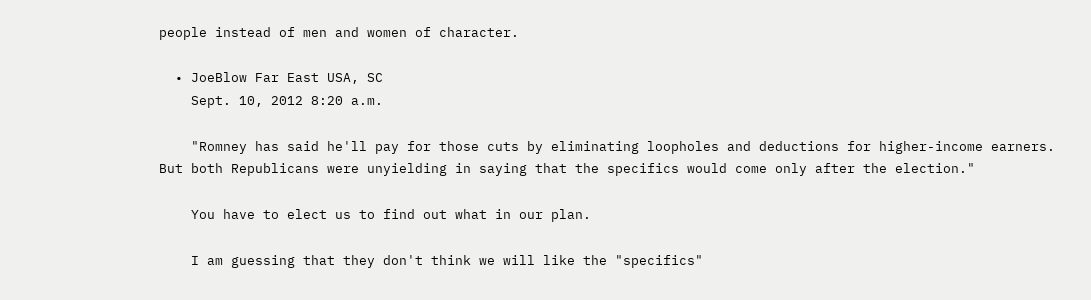people instead of men and women of character.

  • JoeBlow Far East USA, SC
    Sept. 10, 2012 8:20 a.m.

    "Romney has said he'll pay for those cuts by eliminating loopholes and deductions for higher-income earners. But both Republicans were unyielding in saying that the specifics would come only after the election."

    You have to elect us to find out what in our plan.

    I am guessing that they don't think we will like the "specifics"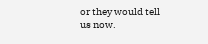or they would tell us now.